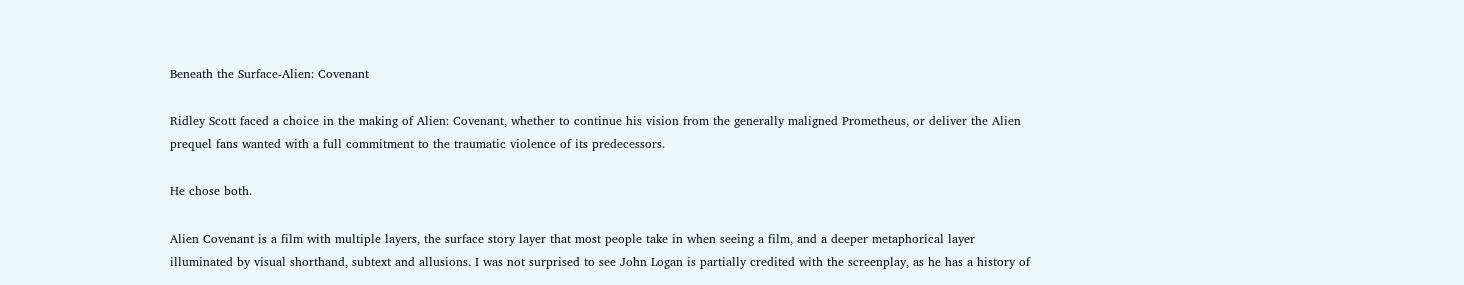Beneath the Surface-Alien: Covenant

Ridley Scott faced a choice in the making of Alien: Covenant, whether to continue his vision from the generally maligned Prometheus, or deliver the Alien prequel fans wanted with a full commitment to the traumatic violence of its predecessors.

He chose both.

Alien Covenant is a film with multiple layers, the surface story layer that most people take in when seeing a film, and a deeper metaphorical layer illuminated by visual shorthand, subtext and allusions. I was not surprised to see John Logan is partially credited with the screenplay, as he has a history of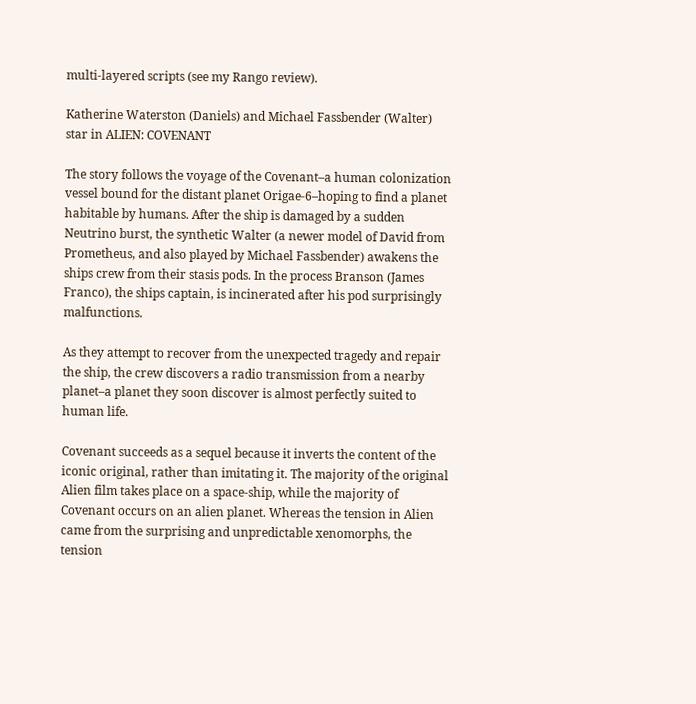multi-layered scripts (see my Rango review).

Katherine Waterston (Daniels) and Michael Fassbender (Walter) star in ALIEN: COVENANT

The story follows the voyage of the Covenant–a human colonization vessel bound for the distant planet Origae-6–hoping to find a planet habitable by humans. After the ship is damaged by a sudden Neutrino burst, the synthetic Walter (a newer model of David from Prometheus, and also played by Michael Fassbender) awakens the ships crew from their stasis pods. In the process Branson (James Franco), the ships captain, is incinerated after his pod surprisingly malfunctions.

As they attempt to recover from the unexpected tragedy and repair the ship, the crew discovers a radio transmission from a nearby planet–a planet they soon discover is almost perfectly suited to human life.

Covenant succeeds as a sequel because it inverts the content of the iconic original, rather than imitating it. The majority of the original Alien film takes place on a space-ship, while the majority of Covenant occurs on an alien planet. Whereas the tension in Alien came from the surprising and unpredictable xenomorphs, the tension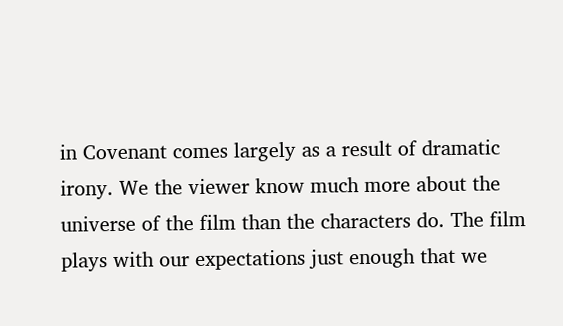in Covenant comes largely as a result of dramatic irony. We the viewer know much more about the universe of the film than the characters do. The film plays with our expectations just enough that we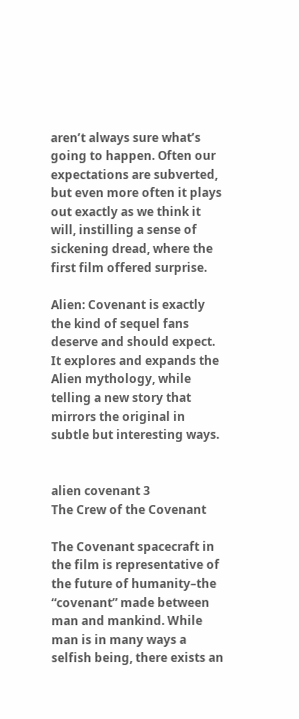aren’t always sure what’s going to happen. Often our expectations are subverted, but even more often it plays out exactly as we think it will, instilling a sense of sickening dread, where the first film offered surprise.

Alien: Covenant is exactly the kind of sequel fans deserve and should expect. It explores and expands the Alien mythology, while telling a new story that mirrors the original in subtle but interesting ways.


alien covenant 3
The Crew of the Covenant

The Covenant spacecraft in the film is representative of the future of humanity–the “covenant” made between man and mankind. While man is in many ways a selfish being, there exists an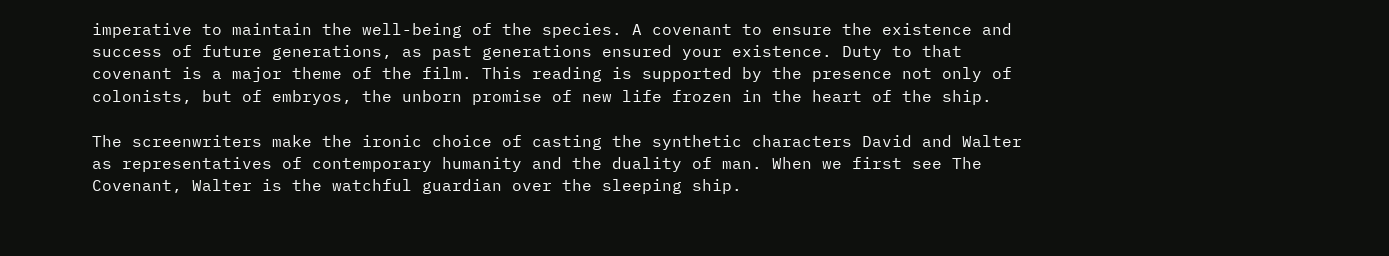imperative to maintain the well-being of the species. A covenant to ensure the existence and success of future generations, as past generations ensured your existence. Duty to that covenant is a major theme of the film. This reading is supported by the presence not only of colonists, but of embryos, the unborn promise of new life frozen in the heart of the ship.

The screenwriters make the ironic choice of casting the synthetic characters David and Walter as representatives of contemporary humanity and the duality of man. When we first see The Covenant, Walter is the watchful guardian over the sleeping ship.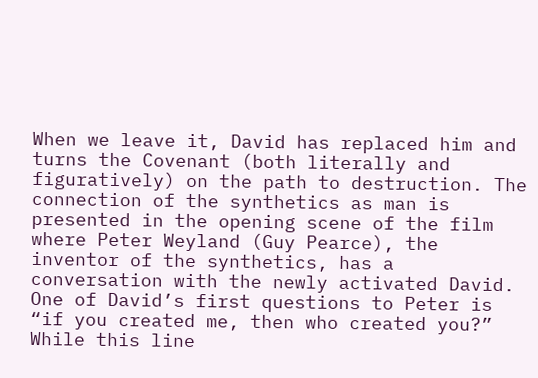When we leave it, David has replaced him and turns the Covenant (both literally and figuratively) on the path to destruction. The connection of the synthetics as man is presented in the opening scene of the film where Peter Weyland (Guy Pearce), the inventor of the synthetics, has a conversation with the newly activated David. One of David’s first questions to Peter is “if you created me, then who created you?” While this line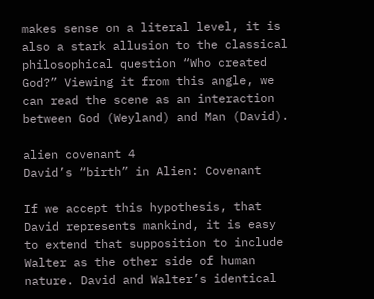makes sense on a literal level, it is also a stark allusion to the classical philosophical question “Who created God?” Viewing it from this angle, we can read the scene as an interaction between God (Weyland) and Man (David).

alien covenant 4
David’s “birth” in Alien: Covenant

If we accept this hypothesis, that David represents mankind, it is easy to extend that supposition to include Walter as the other side of human nature. David and Walter’s identical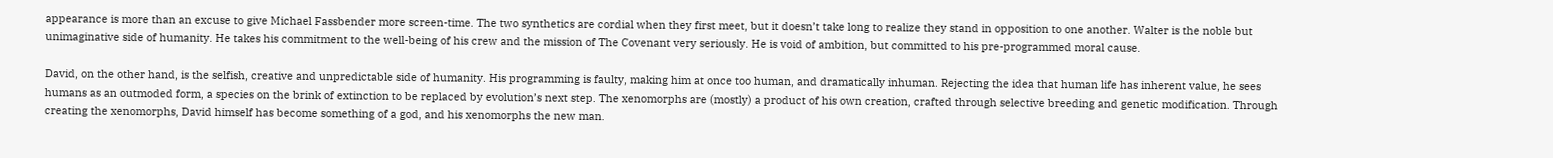appearance is more than an excuse to give Michael Fassbender more screen-time. The two synthetics are cordial when they first meet, but it doesn’t take long to realize they stand in opposition to one another. Walter is the noble but unimaginative side of humanity. He takes his commitment to the well-being of his crew and the mission of The Covenant very seriously. He is void of ambition, but committed to his pre-programmed moral cause.

David, on the other hand, is the selfish, creative and unpredictable side of humanity. His programming is faulty, making him at once too human, and dramatically inhuman. Rejecting the idea that human life has inherent value, he sees humans as an outmoded form, a species on the brink of extinction to be replaced by evolution’s next step. The xenomorphs are (mostly) a product of his own creation, crafted through selective breeding and genetic modification. Through creating the xenomorphs, David himself has become something of a god, and his xenomorphs the new man.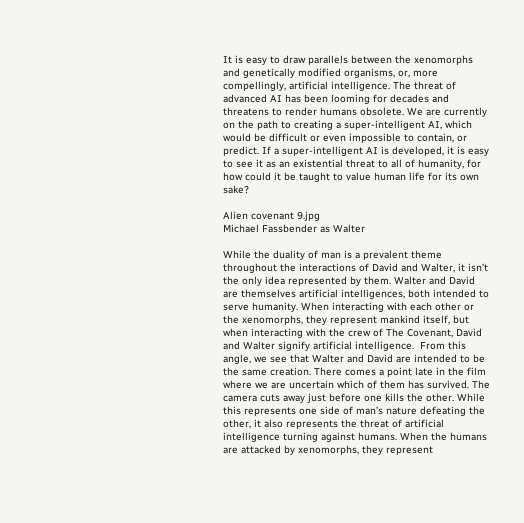It is easy to draw parallels between the xenomorphs and genetically modified organisms, or, more compellingly, artificial intelligence. The threat of advanced AI has been looming for decades and threatens to render humans obsolete. We are currently on the path to creating a super-intelligent AI, which would be difficult or even impossible to contain, or predict. If a super-intelligent AI is developed, it is easy to see it as an existential threat to all of humanity, for how could it be taught to value human life for its own sake?

Alien covenant 9.jpg
Michael Fassbender as Walter

While the duality of man is a prevalent theme throughout the interactions of David and Walter, it isn’t the only idea represented by them. Walter and David are themselves artificial intelligences, both intended to serve humanity. When interacting with each other or the xenomorphs, they represent mankind itself, but when interacting with the crew of The Covenant, David and Walter signify artificial intelligence.  From this angle, we see that Walter and David are intended to be the same creation. There comes a point late in the film where we are uncertain which of them has survived. The camera cuts away just before one kills the other. While this represents one side of man’s nature defeating the other, it also represents the threat of artificial intelligence turning against humans. When the humans are attacked by xenomorphs, they represent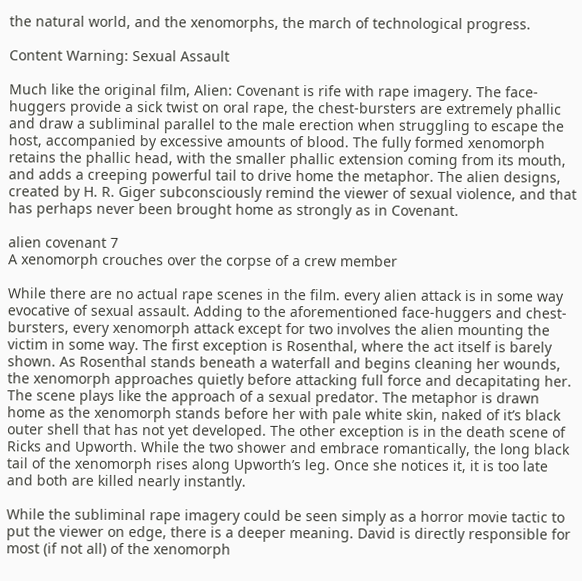the natural world, and the xenomorphs, the march of technological progress.

Content Warning: Sexual Assault

Much like the original film, Alien: Covenant is rife with rape imagery. The face-huggers provide a sick twist on oral rape, the chest-bursters are extremely phallic and draw a subliminal parallel to the male erection when struggling to escape the host, accompanied by excessive amounts of blood. The fully formed xenomorph retains the phallic head, with the smaller phallic extension coming from its mouth, and adds a creeping powerful tail to drive home the metaphor. The alien designs, created by H. R. Giger subconsciously remind the viewer of sexual violence, and that has perhaps never been brought home as strongly as in Covenant.

alien covenant 7
A xenomorph crouches over the corpse of a crew member

While there are no actual rape scenes in the film. every alien attack is in some way evocative of sexual assault. Adding to the aforementioned face-huggers and chest-bursters, every xenomorph attack except for two involves the alien mounting the victim in some way. The first exception is Rosenthal, where the act itself is barely shown. As Rosenthal stands beneath a waterfall and begins cleaning her wounds, the xenomorph approaches quietly before attacking full force and decapitating her. The scene plays like the approach of a sexual predator. The metaphor is drawn home as the xenomorph stands before her with pale white skin, naked of it’s black outer shell that has not yet developed. The other exception is in the death scene of Ricks and Upworth. While the two shower and embrace romantically, the long black tail of the xenomorph rises along Upworth’s leg. Once she notices it, it is too late and both are killed nearly instantly.

While the subliminal rape imagery could be seen simply as a horror movie tactic to put the viewer on edge, there is a deeper meaning. David is directly responsible for most (if not all) of the xenomorph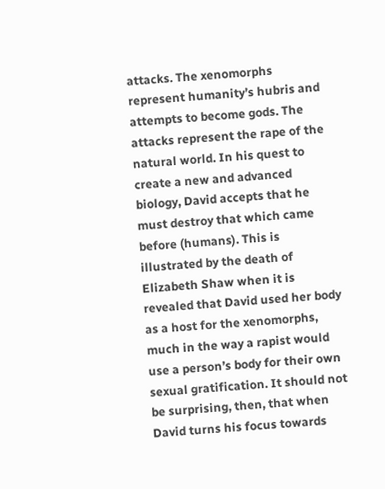attacks. The xenomorphs represent humanity’s hubris and attempts to become gods. The attacks represent the rape of the natural world. In his quest to create a new and advanced biology, David accepts that he must destroy that which came before (humans). This is illustrated by the death of Elizabeth Shaw when it is revealed that David used her body as a host for the xenomorphs, much in the way a rapist would use a person’s body for their own sexual gratification. It should not be surprising, then, that when David turns his focus towards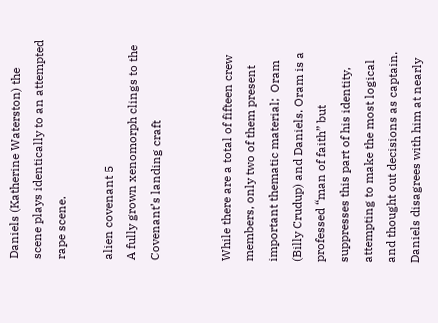Daniels (Katherine Waterston) the scene plays identically to an attempted rape scene.

alien covenant 5
A fully grown xenomorph clings to the Covenant’s landing craft


While there are a total of fifteen crew members, only two of them present important thematic material;  Oram (Billy Crudup) and Daniels. Oram is a professed “man of faith” but suppresses this part of his identity, attempting to make the most logical and thought out decisions as captain. Daniels disagrees with him at nearly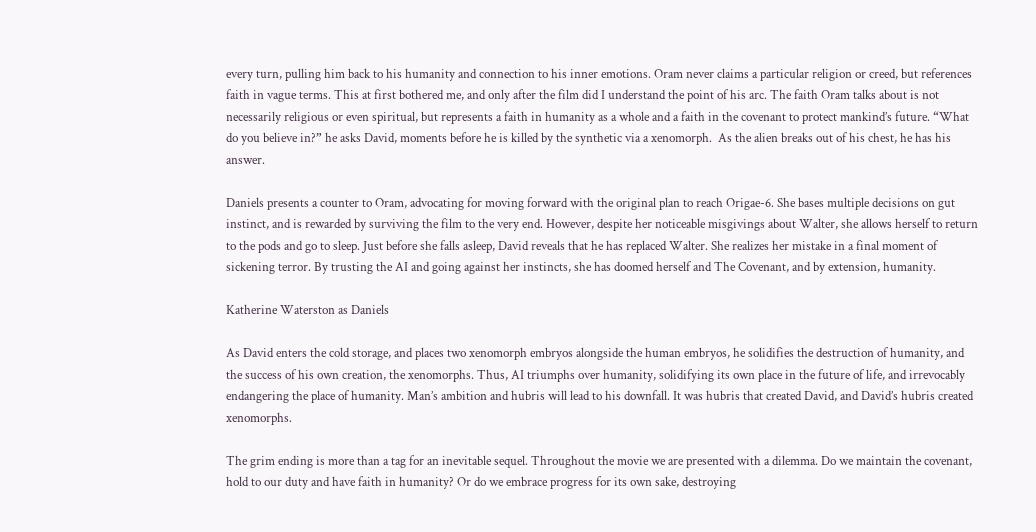every turn, pulling him back to his humanity and connection to his inner emotions. Oram never claims a particular religion or creed, but references faith in vague terms. This at first bothered me, and only after the film did I understand the point of his arc. The faith Oram talks about is not necessarily religious or even spiritual, but represents a faith in humanity as a whole and a faith in the covenant to protect mankind’s future. “What do you believe in?” he asks David, moments before he is killed by the synthetic via a xenomorph.  As the alien breaks out of his chest, he has his answer.

Daniels presents a counter to Oram, advocating for moving forward with the original plan to reach Origae-6. She bases multiple decisions on gut instinct, and is rewarded by surviving the film to the very end. However, despite her noticeable misgivings about Walter, she allows herself to return to the pods and go to sleep. Just before she falls asleep, David reveals that he has replaced Walter. She realizes her mistake in a final moment of sickening terror. By trusting the AI and going against her instincts, she has doomed herself and The Covenant, and by extension, humanity.

Katherine Waterston as Daniels

As David enters the cold storage, and places two xenomorph embryos alongside the human embryos, he solidifies the destruction of humanity, and the success of his own creation, the xenomorphs. Thus, AI triumphs over humanity, solidifying its own place in the future of life, and irrevocably endangering the place of humanity. Man’s ambition and hubris will lead to his downfall. It was hubris that created David, and David’s hubris created xenomorphs.

The grim ending is more than a tag for an inevitable sequel. Throughout the movie we are presented with a dilemma. Do we maintain the covenant, hold to our duty and have faith in humanity? Or do we embrace progress for its own sake, destroying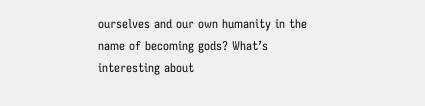ourselves and our own humanity in the name of becoming gods? What’s interesting about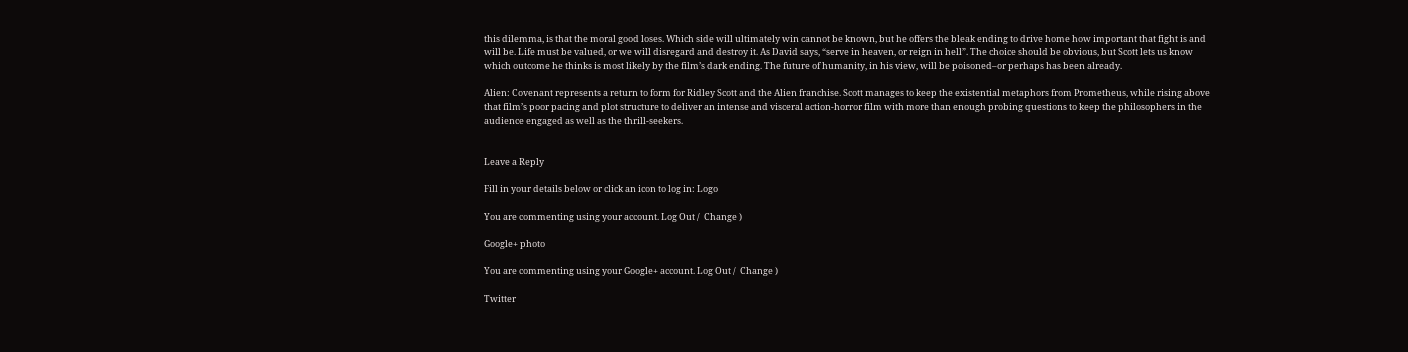this dilemma, is that the moral good loses. Which side will ultimately win cannot be known, but he offers the bleak ending to drive home how important that fight is and will be. Life must be valued, or we will disregard and destroy it. As David says, “serve in heaven, or reign in hell”. The choice should be obvious, but Scott lets us know which outcome he thinks is most likely by the film’s dark ending. The future of humanity, in his view, will be poisoned–or perhaps has been already.

Alien: Covenant represents a return to form for Ridley Scott and the Alien franchise. Scott manages to keep the existential metaphors from Prometheus, while rising above that film’s poor pacing and plot structure to deliver an intense and visceral action-horror film with more than enough probing questions to keep the philosophers in the audience engaged as well as the thrill-seekers.


Leave a Reply

Fill in your details below or click an icon to log in: Logo

You are commenting using your account. Log Out /  Change )

Google+ photo

You are commenting using your Google+ account. Log Out /  Change )

Twitter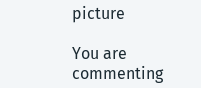picture

You are commenting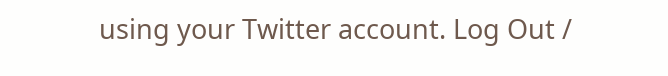using your Twitter account. Log Out /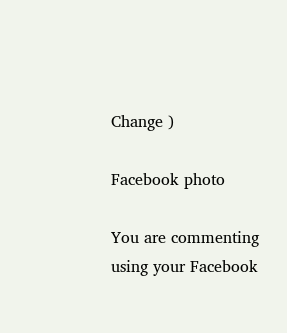Change )

Facebook photo

You are commenting using your Facebook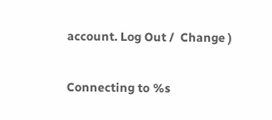account. Log Out /  Change )


Connecting to %s